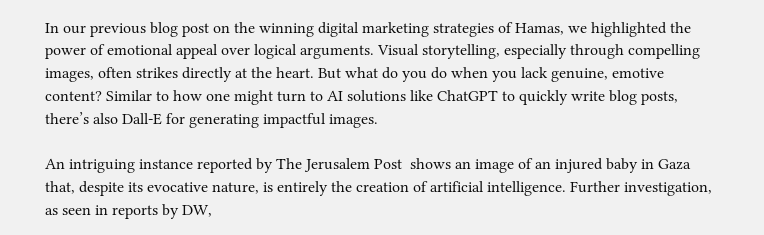In our previous blog post on the winning digital marketing strategies of Hamas, we highlighted the power of emotional appeal over logical arguments. Visual storytelling, especially through compelling images, often strikes directly at the heart. But what do you do when you lack genuine, emotive content? Similar to how one might turn to AI solutions like ChatGPT to quickly write blog posts, there’s also Dall-E for generating impactful images.

An intriguing instance reported by The Jerusalem Post  shows an image of an injured baby in Gaza that, despite its evocative nature, is entirely the creation of artificial intelligence. Further investigation, as seen in reports by DW,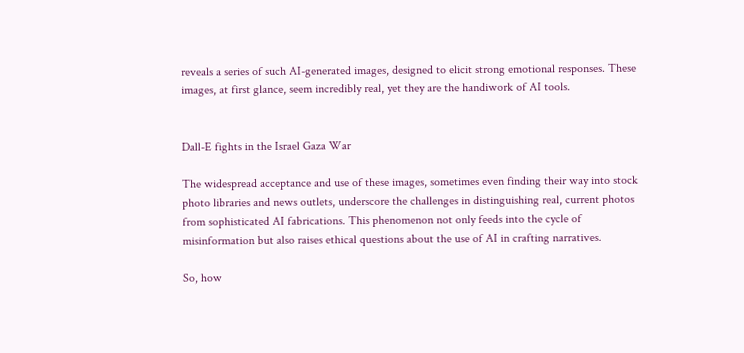reveals a series of such AI-generated images, designed to elicit strong emotional responses. These images, at first glance, seem incredibly real, yet they are the handiwork of AI tools.


Dall-E fights in the Israel Gaza War

The widespread acceptance and use of these images, sometimes even finding their way into stock photo libraries and news outlets, underscore the challenges in distinguishing real, current photos from sophisticated AI fabrications. This phenomenon not only feeds into the cycle of misinformation but also raises ethical questions about the use of AI in crafting narratives.

So, how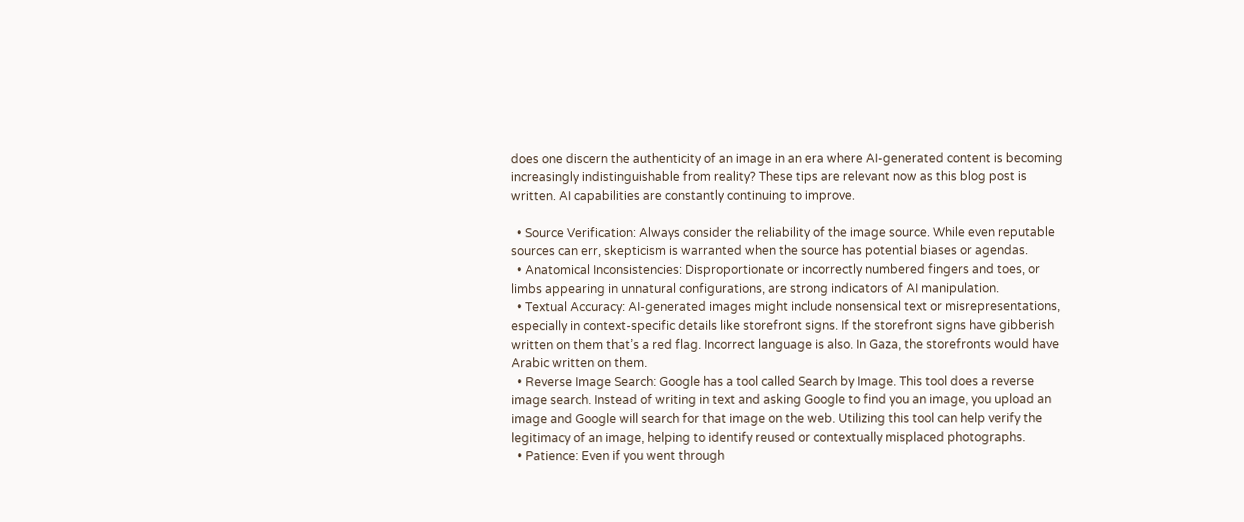does one discern the authenticity of an image in an era where AI-generated content is becoming increasingly indistinguishable from reality? These tips are relevant now as this blog post is written. AI capabilities are constantly continuing to improve.

  • Source Verification: Always consider the reliability of the image source. While even reputable sources can err, skepticism is warranted when the source has potential biases or agendas.
  • Anatomical Inconsistencies: Disproportionate or incorrectly numbered fingers and toes, or limbs appearing in unnatural configurations, are strong indicators of AI manipulation.
  • Textual Accuracy: AI-generated images might include nonsensical text or misrepresentations, especially in context-specific details like storefront signs. If the storefront signs have gibberish written on them that’s a red flag. Incorrect language is also. In Gaza, the storefronts would have Arabic written on them.
  • Reverse Image Search: Google has a tool called Search by Image. This tool does a reverse image search. Instead of writing in text and asking Google to find you an image, you upload an image and Google will search for that image on the web. Utilizing this tool can help verify the legitimacy of an image, helping to identify reused or contextually misplaced photographs.
  • Patience: Even if you went through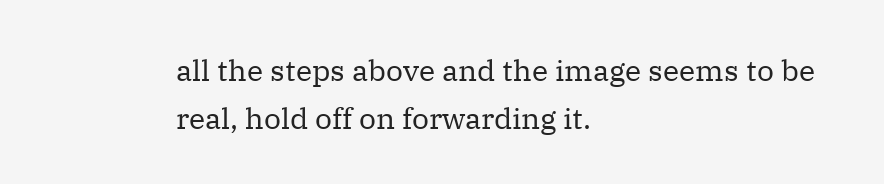all the steps above and the image seems to be real, hold off on forwarding it.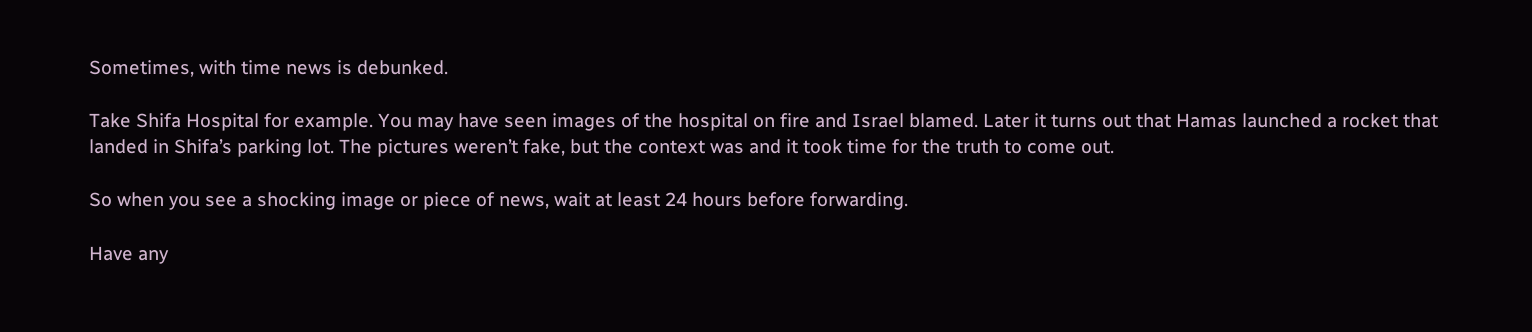Sometimes, with time news is debunked.

Take Shifa Hospital for example. You may have seen images of the hospital on fire and Israel blamed. Later it turns out that Hamas launched a rocket that landed in Shifa’s parking lot. The pictures weren’t fake, but the context was and it took time for the truth to come out.

So when you see a shocking image or piece of news, wait at least 24 hours before forwarding.

Have any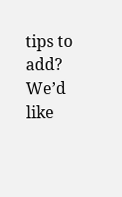tips to add? We’d like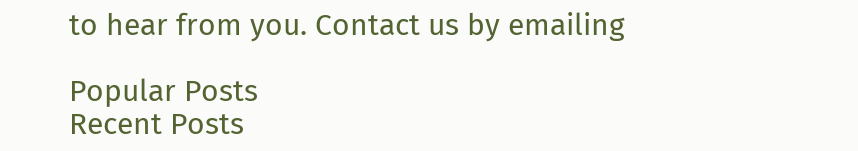to hear from you. Contact us by emailing

Popular Posts
Recent Posts